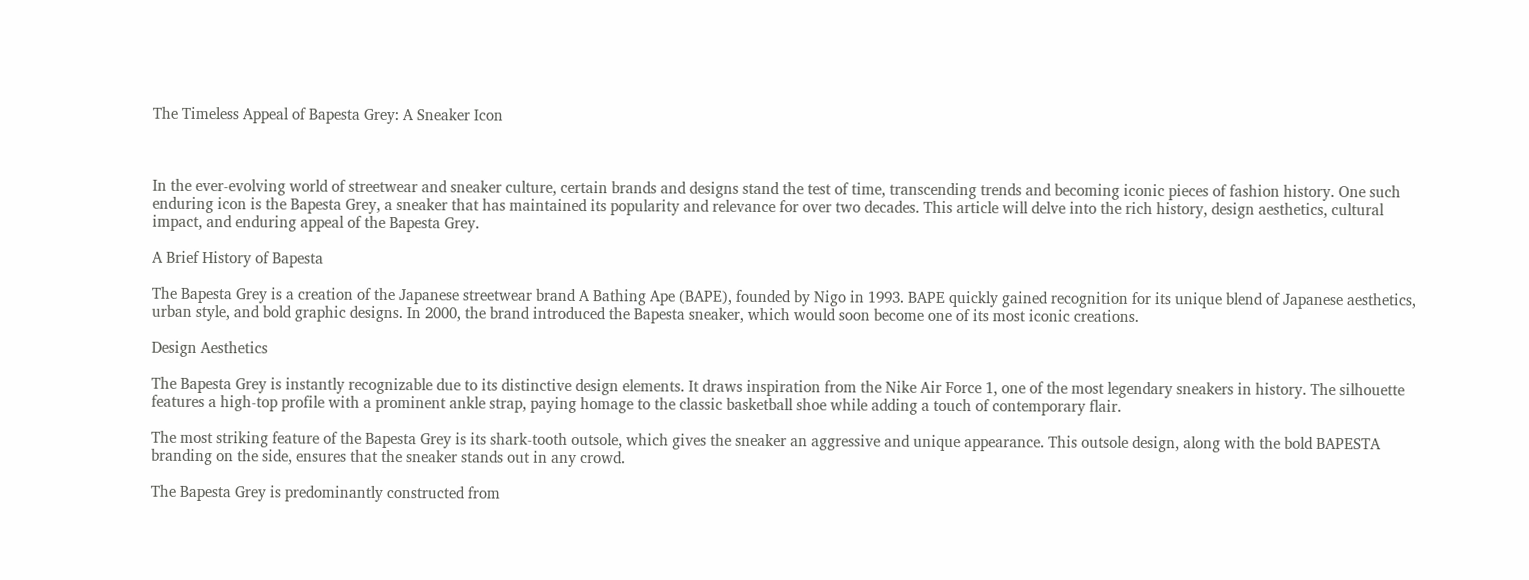The Timeless Appeal of Bapesta Grey: A Sneaker Icon



In the ever-evolving world of streetwear and sneaker culture, certain brands and designs stand the test of time, transcending trends and becoming iconic pieces of fashion history. One such enduring icon is the Bapesta Grey, a sneaker that has maintained its popularity and relevance for over two decades. This article will delve into the rich history, design aesthetics, cultural impact, and enduring appeal of the Bapesta Grey.

A Brief History of Bapesta

The Bapesta Grey is a creation of the Japanese streetwear brand A Bathing Ape (BAPE), founded by Nigo in 1993. BAPE quickly gained recognition for its unique blend of Japanese aesthetics, urban style, and bold graphic designs. In 2000, the brand introduced the Bapesta sneaker, which would soon become one of its most iconic creations.

Design Aesthetics

The Bapesta Grey is instantly recognizable due to its distinctive design elements. It draws inspiration from the Nike Air Force 1, one of the most legendary sneakers in history. The silhouette features a high-top profile with a prominent ankle strap, paying homage to the classic basketball shoe while adding a touch of contemporary flair.

The most striking feature of the Bapesta Grey is its shark-tooth outsole, which gives the sneaker an aggressive and unique appearance. This outsole design, along with the bold BAPESTA branding on the side, ensures that the sneaker stands out in any crowd.

The Bapesta Grey is predominantly constructed from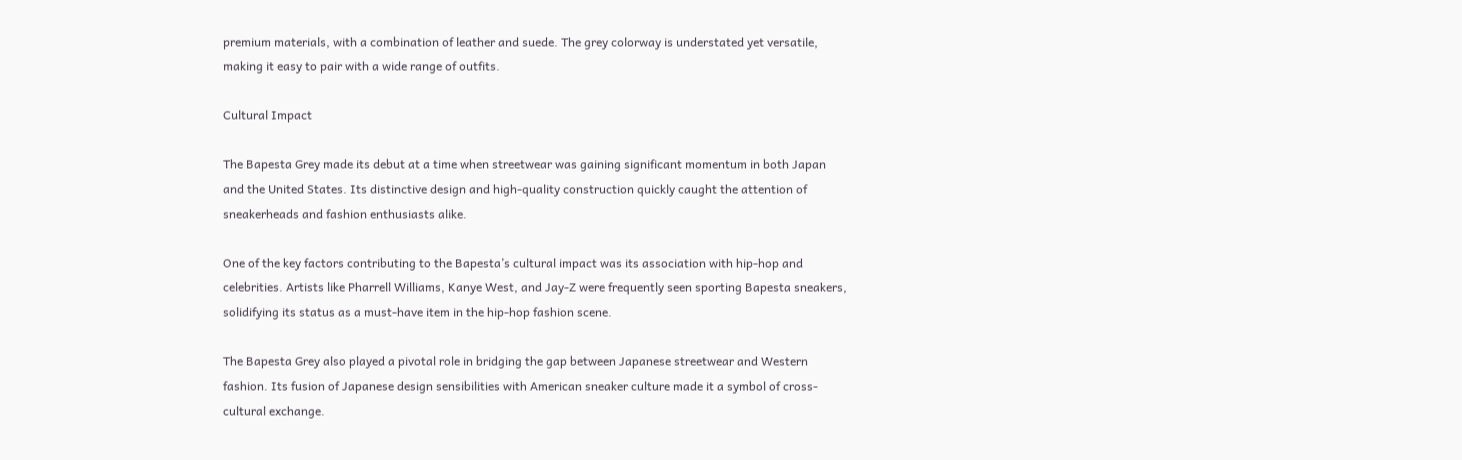premium materials, with a combination of leather and suede. The grey colorway is understated yet versatile, making it easy to pair with a wide range of outfits.

Cultural Impact

The Bapesta Grey made its debut at a time when streetwear was gaining significant momentum in both Japan and the United States. Its distinctive design and high-quality construction quickly caught the attention of sneakerheads and fashion enthusiasts alike.

One of the key factors contributing to the Bapesta’s cultural impact was its association with hip-hop and celebrities. Artists like Pharrell Williams, Kanye West, and Jay-Z were frequently seen sporting Bapesta sneakers, solidifying its status as a must-have item in the hip-hop fashion scene.

The Bapesta Grey also played a pivotal role in bridging the gap between Japanese streetwear and Western fashion. Its fusion of Japanese design sensibilities with American sneaker culture made it a symbol of cross-cultural exchange.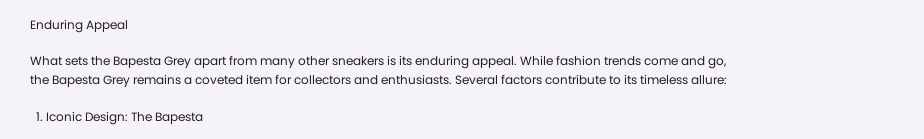Enduring Appeal

What sets the Bapesta Grey apart from many other sneakers is its enduring appeal. While fashion trends come and go, the Bapesta Grey remains a coveted item for collectors and enthusiasts. Several factors contribute to its timeless allure:

  1. Iconic Design: The Bapesta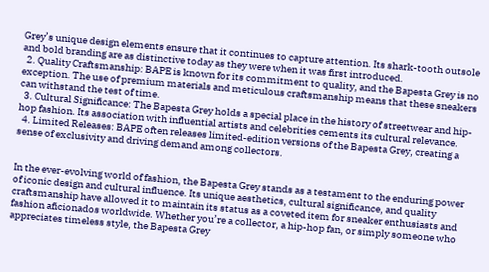Grey’s unique design elements ensure that it continues to capture attention. Its shark-tooth outsole and bold branding are as distinctive today as they were when it was first introduced.
  2. Quality Craftsmanship: BAPE is known for its commitment to quality, and the Bapesta Grey is no exception. The use of premium materials and meticulous craftsmanship means that these sneakers can withstand the test of time.
  3. Cultural Significance: The Bapesta Grey holds a special place in the history of streetwear and hip-hop fashion. Its association with influential artists and celebrities cements its cultural relevance.
  4. Limited Releases: BAPE often releases limited-edition versions of the Bapesta Grey, creating a sense of exclusivity and driving demand among collectors.


In the ever-evolving world of fashion, the Bapesta Grey stands as a testament to the enduring power of iconic design and cultural influence. Its unique aesthetics, cultural significance, and quality craftsmanship have allowed it to maintain its status as a coveted item for sneaker enthusiasts and fashion aficionados worldwide. Whether you’re a collector, a hip-hop fan, or simply someone who appreciates timeless style, the Bapesta Grey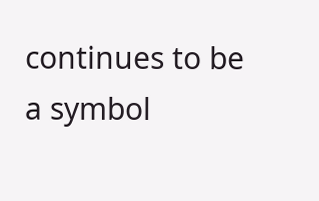continues to be a symbol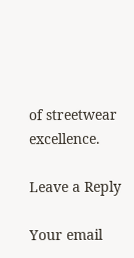of streetwear excellence.

Leave a Reply

Your email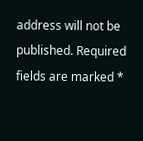address will not be published. Required fields are marked *